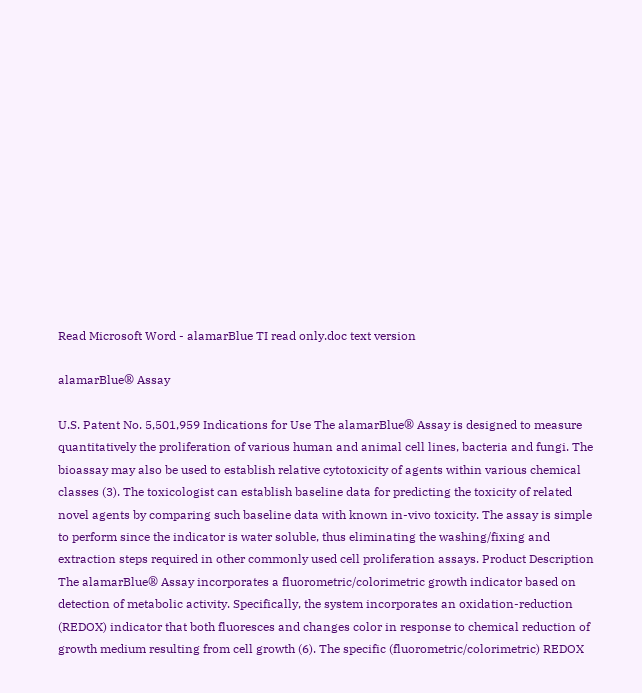Read Microsoft Word - alamarBlue TI read only.doc text version

alamarBlue® Assay

U.S. Patent No. 5,501,959 Indications for Use The alamarBlue® Assay is designed to measure quantitatively the proliferation of various human and animal cell lines, bacteria and fungi. The bioassay may also be used to establish relative cytotoxicity of agents within various chemical classes (3). The toxicologist can establish baseline data for predicting the toxicity of related novel agents by comparing such baseline data with known in-vivo toxicity. The assay is simple to perform since the indicator is water soluble, thus eliminating the washing/fixing and extraction steps required in other commonly used cell proliferation assays. Product Description The alamarBlue® Assay incorporates a fluorometric/colorimetric growth indicator based on detection of metabolic activity. Specifically, the system incorporates an oxidation-reduction (REDOX) indicator that both fluoresces and changes color in response to chemical reduction of growth medium resulting from cell growth (6). The specific (fluorometric/colorimetric) REDOX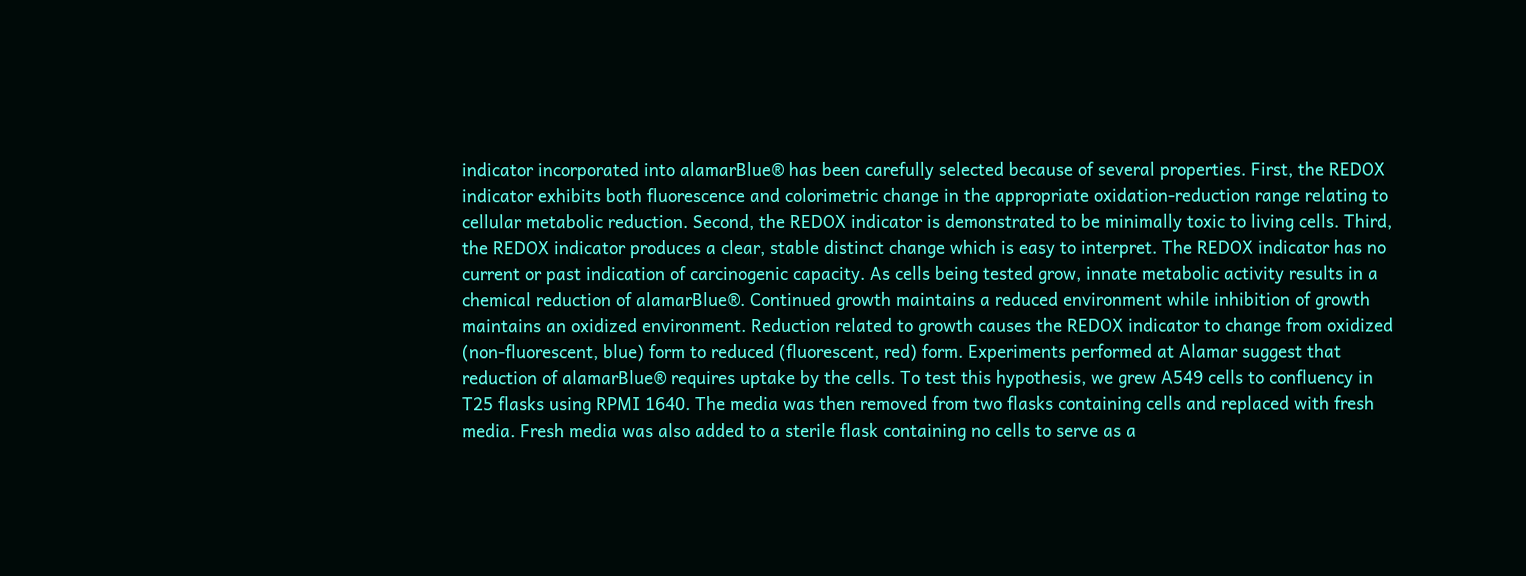indicator incorporated into alamarBlue® has been carefully selected because of several properties. First, the REDOX indicator exhibits both fluorescence and colorimetric change in the appropriate oxidation-reduction range relating to cellular metabolic reduction. Second, the REDOX indicator is demonstrated to be minimally toxic to living cells. Third, the REDOX indicator produces a clear, stable distinct change which is easy to interpret. The REDOX indicator has no current or past indication of carcinogenic capacity. As cells being tested grow, innate metabolic activity results in a chemical reduction of alamarBlue®. Continued growth maintains a reduced environment while inhibition of growth maintains an oxidized environment. Reduction related to growth causes the REDOX indicator to change from oxidized (non-fluorescent, blue) form to reduced (fluorescent, red) form. Experiments performed at Alamar suggest that reduction of alamarBlue® requires uptake by the cells. To test this hypothesis, we grew A549 cells to confluency in T25 flasks using RPMI 1640. The media was then removed from two flasks containing cells and replaced with fresh media. Fresh media was also added to a sterile flask containing no cells to serve as a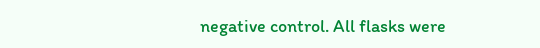negative control. All flasks were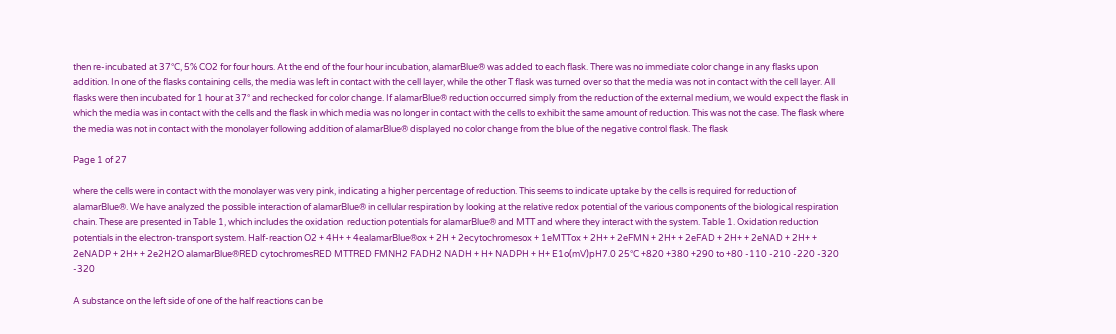then re-incubated at 37°C, 5% CO2 for four hours. At the end of the four hour incubation, alamarBlue® was added to each flask. There was no immediate color change in any flasks upon addition. In one of the flasks containing cells, the media was left in contact with the cell layer, while the other T flask was turned over so that the media was not in contact with the cell layer. All flasks were then incubated for 1 hour at 37° and rechecked for color change. If alamarBlue® reduction occurred simply from the reduction of the external medium, we would expect the flask in which the media was in contact with the cells and the flask in which media was no longer in contact with the cells to exhibit the same amount of reduction. This was not the case. The flask where the media was not in contact with the monolayer following addition of alamarBlue® displayed no color change from the blue of the negative control flask. The flask

Page 1 of 27

where the cells were in contact with the monolayer was very pink, indicating a higher percentage of reduction. This seems to indicate uptake by the cells is required for reduction of alamarBlue®. We have analyzed the possible interaction of alamarBlue® in cellular respiration by looking at the relative redox potential of the various components of the biological respiration chain. These are presented in Table 1, which includes the oxidation  reduction potentials for alamarBlue® and MTT and where they interact with the system. Table 1. Oxidation reduction potentials in the electron-transport system. Half-reaction O2 + 4H+ + 4ealamarBlue®ox + 2H + 2ecytochromesox + 1eMTTox + 2H+ + 2eFMN + 2H+ + 2eFAD + 2H+ + 2eNAD + 2H+ + 2eNADP + 2H+ + 2e2H2O alamarBlue®RED cytochromesRED MTTRED FMNH2 FADH2 NADH + H+ NADPH + H+ E1o(mV)pH7.0 25°C +820 +380 +290 to +80 -110 -210 -220 -320 -320

A substance on the left side of one of the half reactions can be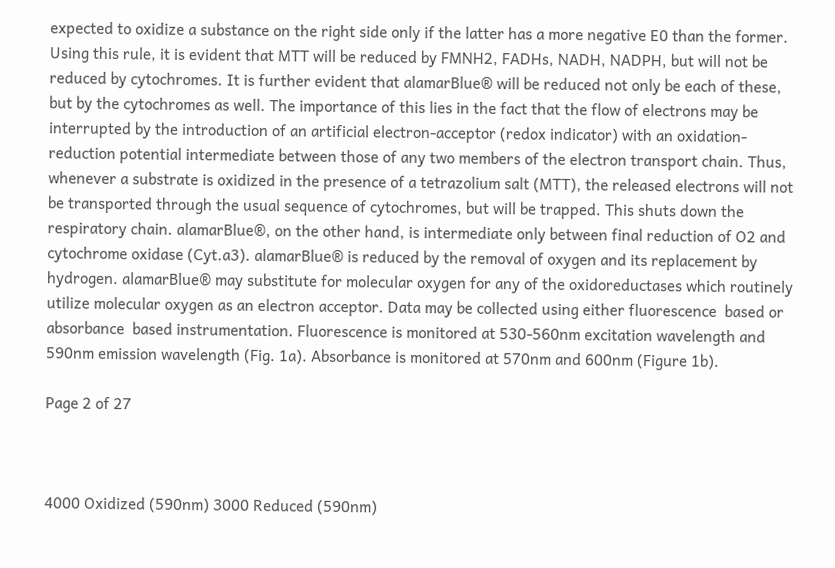expected to oxidize a substance on the right side only if the latter has a more negative E0 than the former. Using this rule, it is evident that MTT will be reduced by FMNH2, FADHs, NADH, NADPH, but will not be reduced by cytochromes. It is further evident that alamarBlue® will be reduced not only be each of these, but by the cytochromes as well. The importance of this lies in the fact that the flow of electrons may be interrupted by the introduction of an artificial electron-acceptor (redox indicator) with an oxidation-reduction potential intermediate between those of any two members of the electron transport chain. Thus, whenever a substrate is oxidized in the presence of a tetrazolium salt (MTT), the released electrons will not be transported through the usual sequence of cytochromes, but will be trapped. This shuts down the respiratory chain. alamarBlue®, on the other hand, is intermediate only between final reduction of O2 and cytochrome oxidase (Cyt.a3). alamarBlue® is reduced by the removal of oxygen and its replacement by hydrogen. alamarBlue® may substitute for molecular oxygen for any of the oxidoreductases which routinely utilize molecular oxygen as an electron acceptor. Data may be collected using either fluorescence  based or absorbance  based instrumentation. Fluorescence is monitored at 530-560nm excitation wavelength and 590nm emission wavelength (Fig. 1a). Absorbance is monitored at 570nm and 600nm (Figure 1b).

Page 2 of 27



4000 Oxidized (590nm) 3000 Reduced (590nm)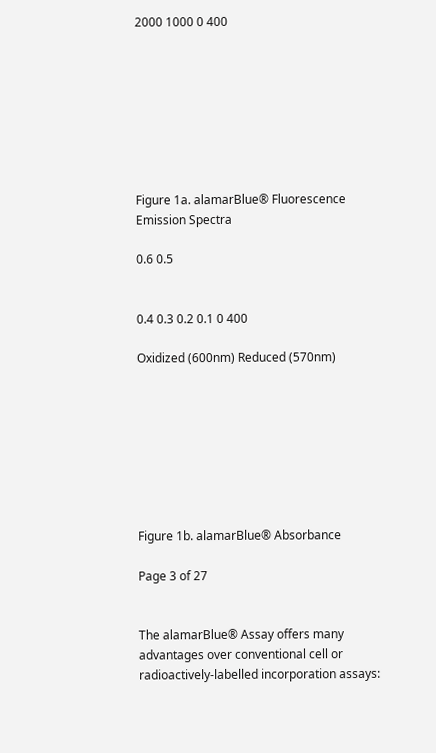2000 1000 0 400








Figure 1a. alamarBlue® Fluorescence Emission Spectra

0.6 0.5


0.4 0.3 0.2 0.1 0 400

Oxidized (600nm) Reduced (570nm)








Figure 1b. alamarBlue® Absorbance

Page 3 of 27


The alamarBlue® Assay offers many advantages over conventional cell or radioactively-labelled incorporation assays: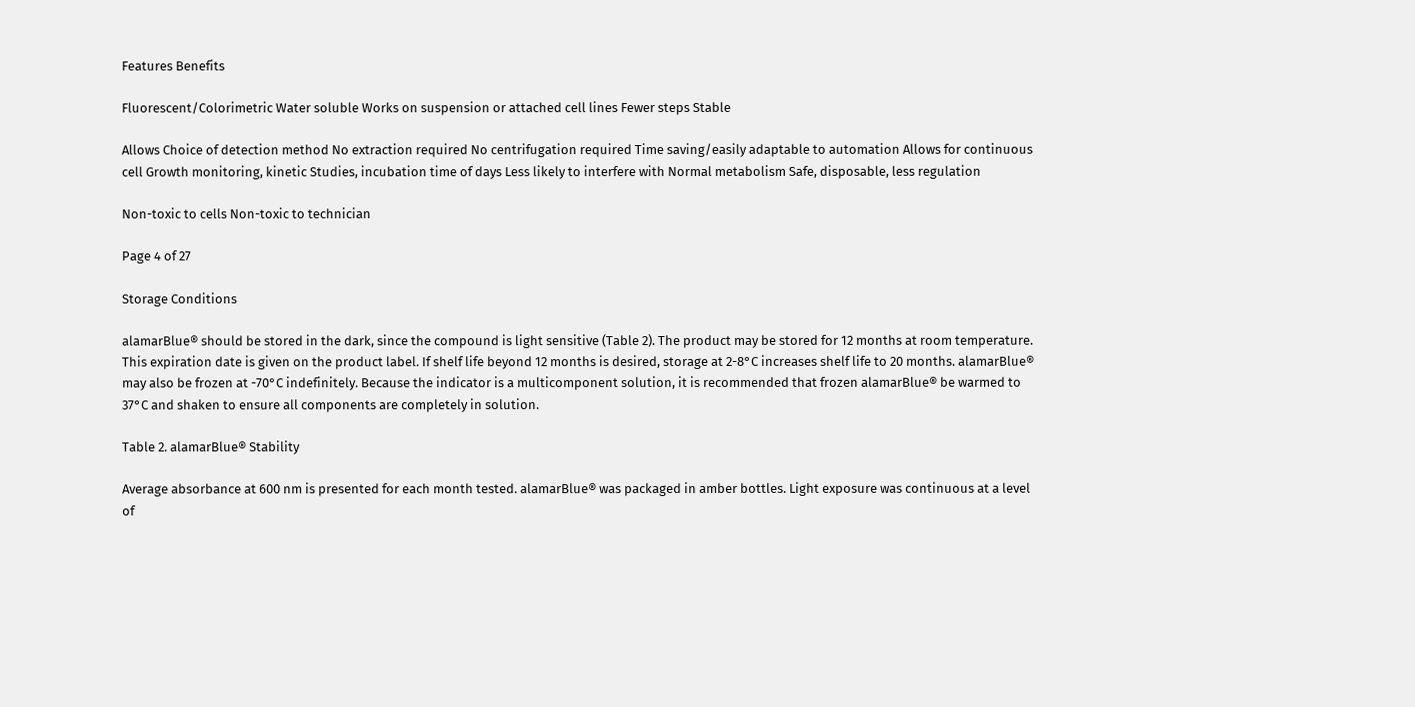Features Benefits

Fluorescent/Colorimetric Water soluble Works on suspension or attached cell lines Fewer steps Stable

Allows Choice of detection method No extraction required No centrifugation required Time saving/easily adaptable to automation Allows for continuous cell Growth monitoring, kinetic Studies, incubation time of days Less likely to interfere with Normal metabolism Safe, disposable, less regulation

Non-toxic to cells Non-toxic to technician

Page 4 of 27

Storage Conditions

alamarBlue® should be stored in the dark, since the compound is light sensitive (Table 2). The product may be stored for 12 months at room temperature. This expiration date is given on the product label. If shelf life beyond 12 months is desired, storage at 2-8°C increases shelf life to 20 months. alamarBlue® may also be frozen at -70°C indefinitely. Because the indicator is a multicomponent solution, it is recommended that frozen alamarBlue® be warmed to 37°C and shaken to ensure all components are completely in solution.

Table 2. alamarBlue® Stability

Average absorbance at 600 nm is presented for each month tested. alamarBlue® was packaged in amber bottles. Light exposure was continuous at a level of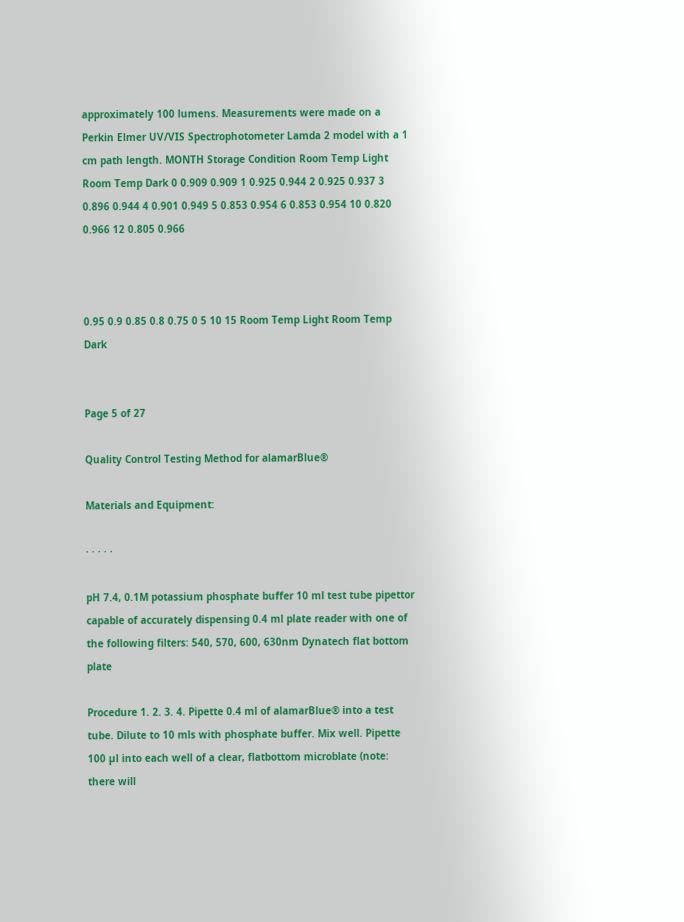approximately 100 lumens. Measurements were made on a Perkin Elmer UV/VIS Spectrophotometer Lamda 2 model with a 1 cm path length. MONTH Storage Condition Room Temp Light Room Temp Dark 0 0.909 0.909 1 0.925 0.944 2 0.925 0.937 3 0.896 0.944 4 0.901 0.949 5 0.853 0.954 6 0.853 0.954 10 0.820 0.966 12 0.805 0.966



0.95 0.9 0.85 0.8 0.75 0 5 10 15 Room Temp Light Room Temp Dark


Page 5 of 27

Quality Control Testing Method for alamarBlue®

Materials and Equipment:

· · · · ·

pH 7.4, 0.1M potassium phosphate buffer 10 ml test tube pipettor capable of accurately dispensing 0.4 ml plate reader with one of the following filters: 540, 570, 600, 630nm Dynatech flat bottom plate

Procedure 1. 2. 3. 4. Pipette 0.4 ml of alamarBlue® into a test tube. Dilute to 10 mls with phosphate buffer. Mix well. Pipette 100 µl into each well of a clear, flatbottom microblate (note: there will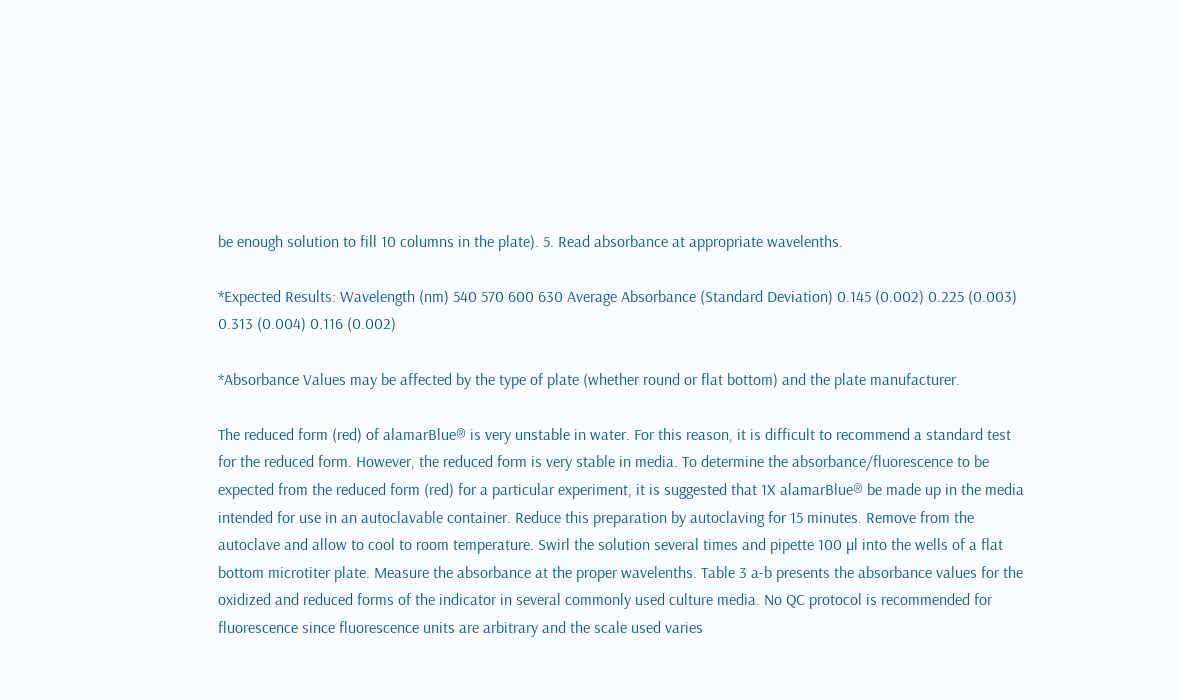be enough solution to fill 10 columns in the plate). 5. Read absorbance at appropriate wavelenths.

*Expected Results: Wavelength (nm) 540 570 600 630 Average Absorbance (Standard Deviation) 0.145 (0.002) 0.225 (0.003) 0.313 (0.004) 0.116 (0.002)

*Absorbance Values may be affected by the type of plate (whether round or flat bottom) and the plate manufacturer.

The reduced form (red) of alamarBlue® is very unstable in water. For this reason, it is difficult to recommend a standard test for the reduced form. However, the reduced form is very stable in media. To determine the absorbance/fluorescence to be expected from the reduced form (red) for a particular experiment, it is suggested that 1X alamarBlue® be made up in the media intended for use in an autoclavable container. Reduce this preparation by autoclaving for 15 minutes. Remove from the autoclave and allow to cool to room temperature. Swirl the solution several times and pipette 100 µl into the wells of a flat bottom microtiter plate. Measure the absorbance at the proper wavelenths. Table 3 a-b presents the absorbance values for the oxidized and reduced forms of the indicator in several commonly used culture media. No QC protocol is recommended for fluorescence since fluorescence units are arbitrary and the scale used varies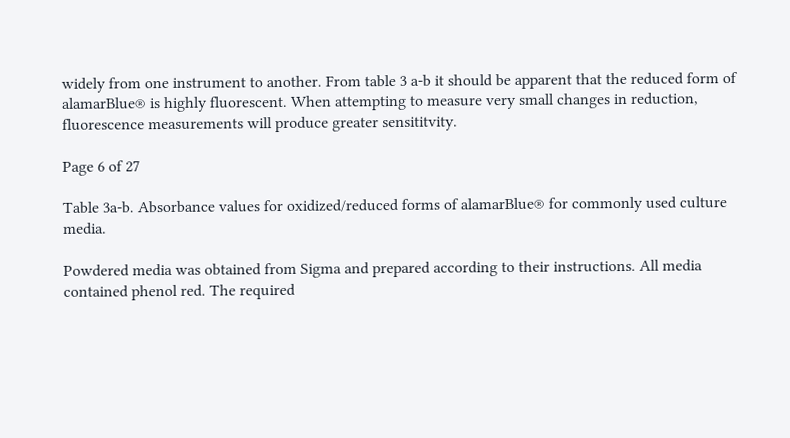widely from one instrument to another. From table 3 a-b it should be apparent that the reduced form of alamarBlue® is highly fluorescent. When attempting to measure very small changes in reduction, fluorescence measurements will produce greater sensititvity.

Page 6 of 27

Table 3a-b. Absorbance values for oxidized/reduced forms of alamarBlue® for commonly used culture media.

Powdered media was obtained from Sigma and prepared according to their instructions. All media contained phenol red. The required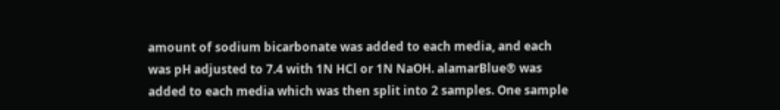amount of sodium bicarbonate was added to each media, and each was pH adjusted to 7.4 with 1N HCl or 1N NaOH. alamarBlue® was added to each media which was then split into 2 samples. One sample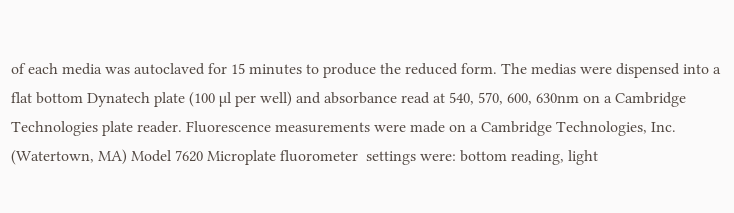of each media was autoclaved for 15 minutes to produce the reduced form. The medias were dispensed into a flat bottom Dynatech plate (100 µl per well) and absorbance read at 540, 570, 600, 630nm on a Cambridge Technologies plate reader. Fluorescence measurements were made on a Cambridge Technologies, Inc. (Watertown, MA) Model 7620 Microplate fluorometer  settings were: bottom reading, light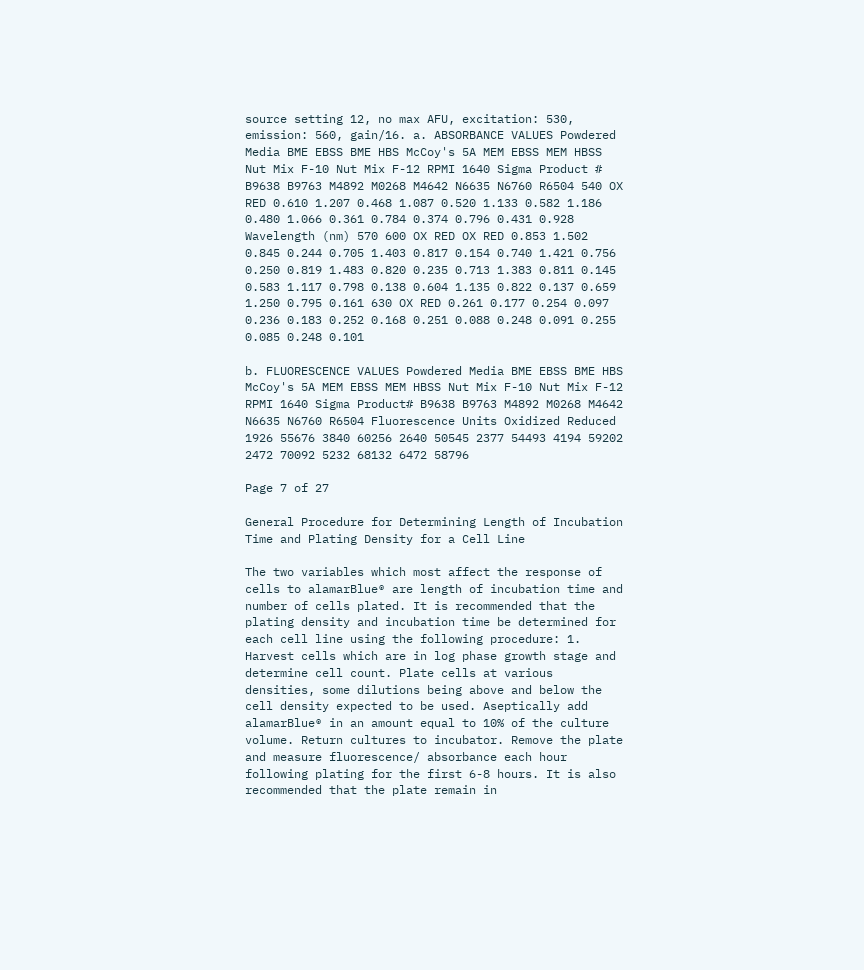source setting 12, no max AFU, excitation: 530, emission: 560, gain/16. a. ABSORBANCE VALUES Powdered Media BME EBSS BME HBS McCoy's 5A MEM EBSS MEM HBSS Nut Mix F-10 Nut Mix F-12 RPMI 1640 Sigma Product # B9638 B9763 M4892 M0268 M4642 N6635 N6760 R6504 540 OX RED 0.610 1.207 0.468 1.087 0.520 1.133 0.582 1.186 0.480 1.066 0.361 0.784 0.374 0.796 0.431 0.928 Wavelength (nm) 570 600 OX RED OX RED 0.853 1.502 0.845 0.244 0.705 1.403 0.817 0.154 0.740 1.421 0.756 0.250 0.819 1.483 0.820 0.235 0.713 1.383 0.811 0.145 0.583 1.117 0.798 0.138 0.604 1.135 0.822 0.137 0.659 1.250 0.795 0.161 630 OX RED 0.261 0.177 0.254 0.097 0.236 0.183 0.252 0.168 0.251 0.088 0.248 0.091 0.255 0.085 0.248 0.101

b. FLUORESCENCE VALUES Powdered Media BME EBSS BME HBS McCoy's 5A MEM EBSS MEM HBSS Nut Mix F-10 Nut Mix F-12 RPMI 1640 Sigma Product# B9638 B9763 M4892 M0268 M4642 N6635 N6760 R6504 Fluorescence Units Oxidized Reduced 1926 55676 3840 60256 2640 50545 2377 54493 4194 59202 2472 70092 5232 68132 6472 58796

Page 7 of 27

General Procedure for Determining Length of Incubation Time and Plating Density for a Cell Line

The two variables which most affect the response of cells to alamarBlue® are length of incubation time and number of cells plated. It is recommended that the plating density and incubation time be determined for each cell line using the following procedure: 1. Harvest cells which are in log phase growth stage and determine cell count. Plate cells at various densities, some dilutions being above and below the cell density expected to be used. Aseptically add alamarBlue® in an amount equal to 10% of the culture volume. Return cultures to incubator. Remove the plate and measure fluorescence/ absorbance each hour following plating for the first 6-8 hours. It is also recommended that the plate remain in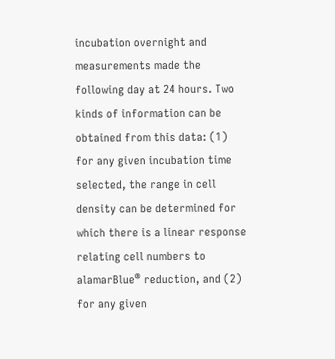incubation overnight and measurements made the following day at 24 hours. Two kinds of information can be obtained from this data: (1) for any given incubation time selected, the range in cell density can be determined for which there is a linear response relating cell numbers to alamarBlue® reduction, and (2) for any given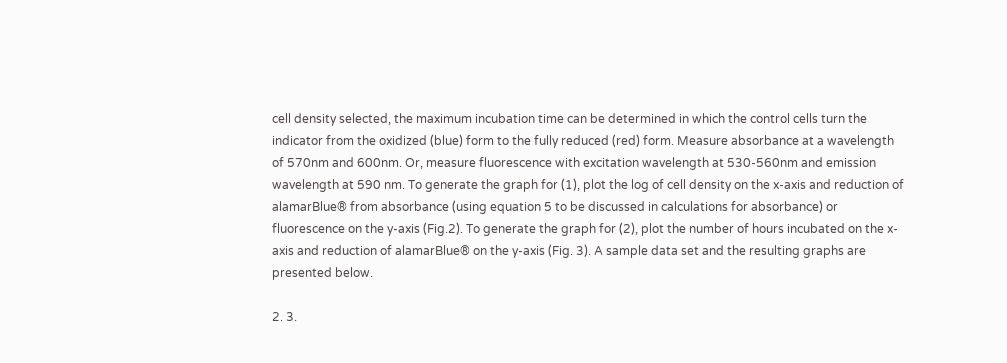cell density selected, the maximum incubation time can be determined in which the control cells turn the indicator from the oxidized (blue) form to the fully reduced (red) form. Measure absorbance at a wavelength of 570nm and 600nm. Or, measure fluorescence with excitation wavelength at 530-560nm and emission wavelength at 590 nm. To generate the graph for (1), plot the log of cell density on the x-axis and reduction of alamarBlue® from absorbance (using equation 5 to be discussed in calculations for absorbance) or fluorescence on the y-axis (Fig.2). To generate the graph for (2), plot the number of hours incubated on the x-axis and reduction of alamarBlue® on the y-axis (Fig. 3). A sample data set and the resulting graphs are presented below.

2. 3.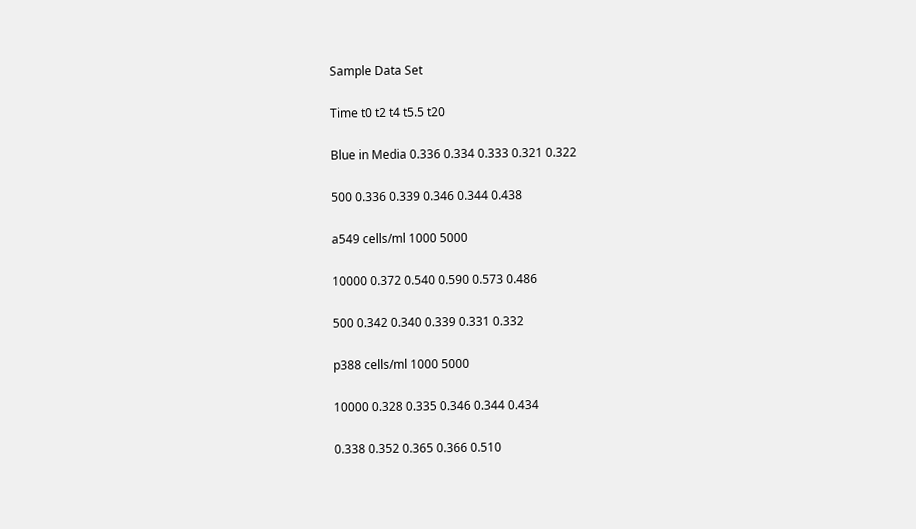Sample Data Set

Time t0 t2 t4 t5.5 t20

Blue in Media 0.336 0.334 0.333 0.321 0.322

500 0.336 0.339 0.346 0.344 0.438

a549 cells/ml 1000 5000

10000 0.372 0.540 0.590 0.573 0.486

500 0.342 0.340 0.339 0.331 0.332

p388 cells/ml 1000 5000

10000 0.328 0.335 0.346 0.344 0.434

0.338 0.352 0.365 0.366 0.510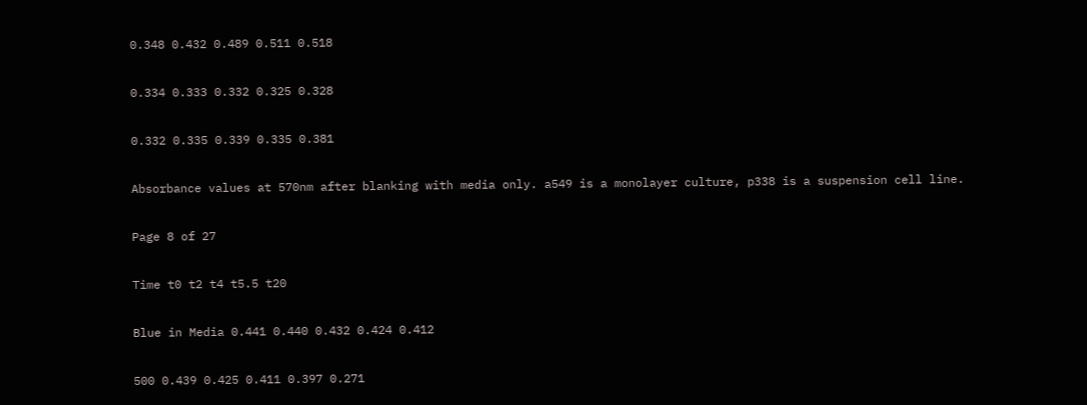0.348 0.432 0.489 0.511 0.518

0.334 0.333 0.332 0.325 0.328

0.332 0.335 0.339 0.335 0.381

Absorbance values at 570nm after blanking with media only. a549 is a monolayer culture, p338 is a suspension cell line.

Page 8 of 27

Time t0 t2 t4 t5.5 t20

Blue in Media 0.441 0.440 0.432 0.424 0.412

500 0.439 0.425 0.411 0.397 0.271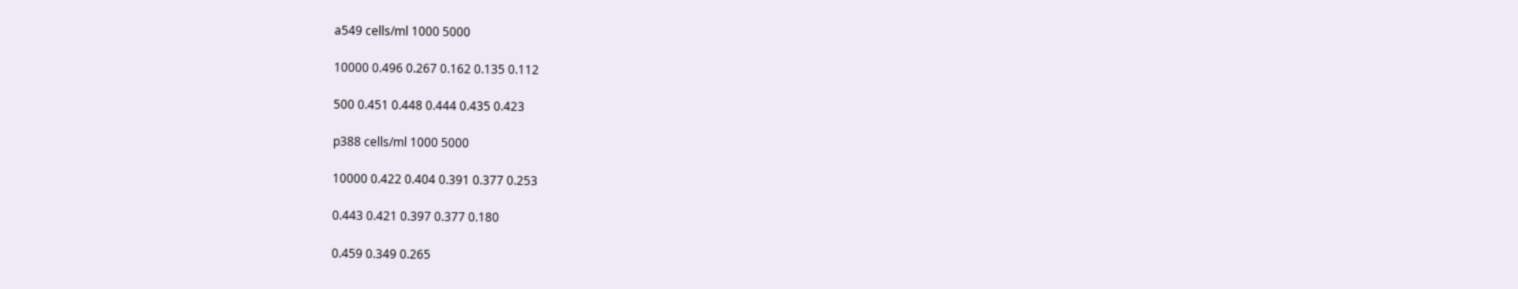a549 cells/ml 1000 5000

10000 0.496 0.267 0.162 0.135 0.112

500 0.451 0.448 0.444 0.435 0.423

p388 cells/ml 1000 5000

10000 0.422 0.404 0.391 0.377 0.253

0.443 0.421 0.397 0.377 0.180

0.459 0.349 0.265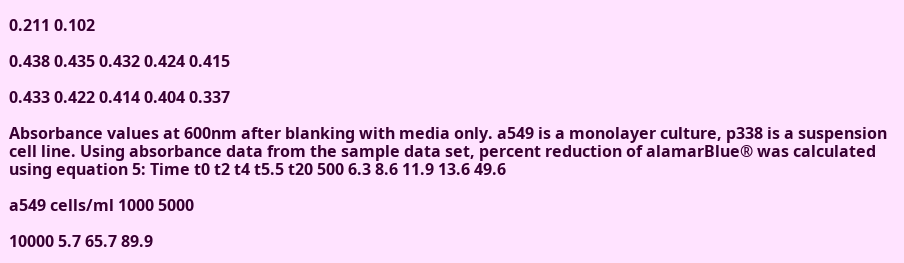0.211 0.102

0.438 0.435 0.432 0.424 0.415

0.433 0.422 0.414 0.404 0.337

Absorbance values at 600nm after blanking with media only. a549 is a monolayer culture, p338 is a suspension cell line. Using absorbance data from the sample data set, percent reduction of alamarBlue® was calculated using equation 5: Time t0 t2 t4 t5.5 t20 500 6.3 8.6 11.9 13.6 49.6

a549 cells/ml 1000 5000

10000 5.7 65.7 89.9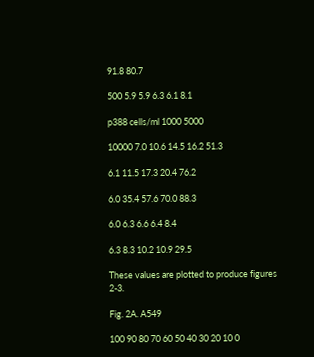91.8 80.7

500 5.9 5.9 6.3 6.1 8.1

p388 cells/ml 1000 5000

10000 7.0 10.6 14.5 16.2 51.3

6.1 11.5 17.3 20.4 76.2

6.0 35.4 57.6 70.0 88.3

6.0 6.3 6.6 6.4 8.4

6.3 8.3 10.2 10.9 29.5

These values are plotted to produce figures 2-3.

Fig. 2A. A549

100 90 80 70 60 50 40 30 20 10 0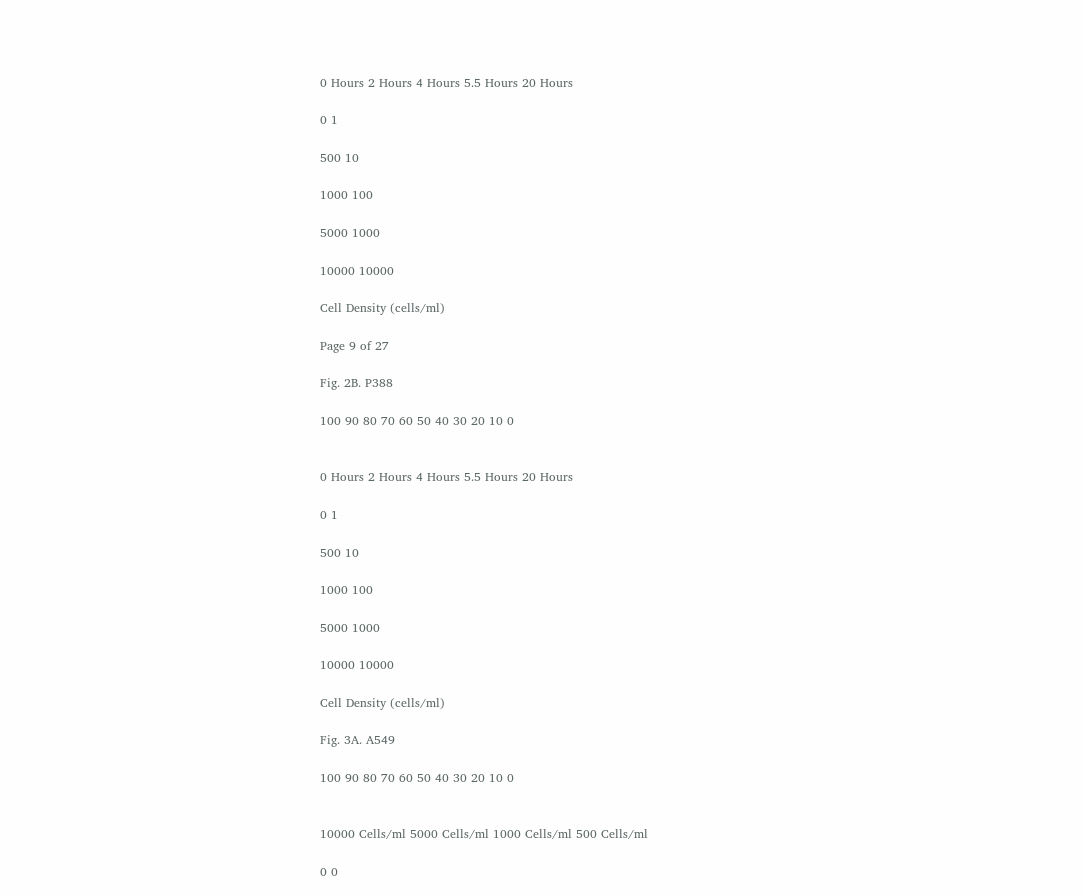0 Hours 2 Hours 4 Hours 5.5 Hours 20 Hours

0 1

500 10

1000 100

5000 1000

10000 10000

Cell Density (cells/ml)

Page 9 of 27

Fig. 2B. P388

100 90 80 70 60 50 40 30 20 10 0


0 Hours 2 Hours 4 Hours 5.5 Hours 20 Hours

0 1

500 10

1000 100

5000 1000

10000 10000

Cell Density (cells/ml)

Fig. 3A. A549

100 90 80 70 60 50 40 30 20 10 0


10000 Cells/ml 5000 Cells/ml 1000 Cells/ml 500 Cells/ml

0 0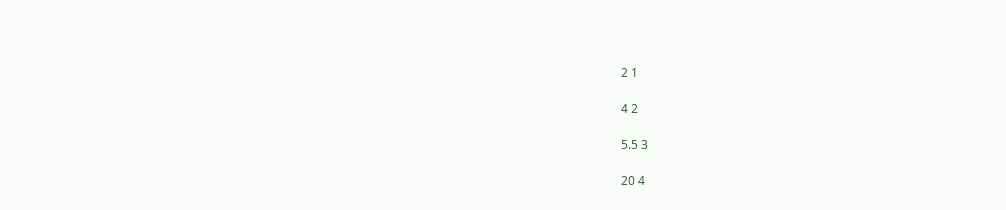2 1

4 2

5.5 3

20 4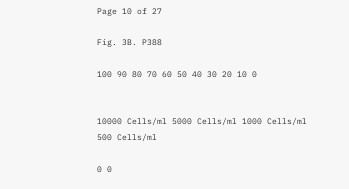Page 10 of 27

Fig. 3B. P388

100 90 80 70 60 50 40 30 20 10 0


10000 Cells/ml 5000 Cells/ml 1000 Cells/ml 500 Cells/ml

0 0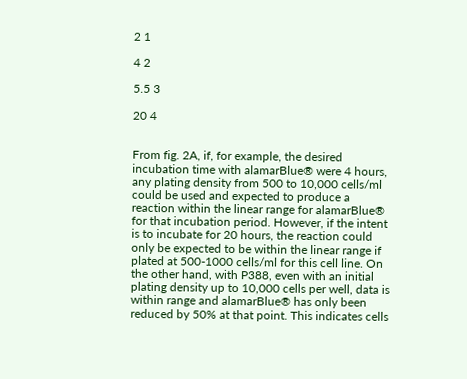2 1

4 2

5.5 3

20 4


From fig. 2A, if, for example, the desired incubation time with alamarBlue® were 4 hours, any plating density from 500 to 10,000 cells/ml could be used and expected to produce a reaction within the linear range for alamarBlue® for that incubation period. However, if the intent is to incubate for 20 hours, the reaction could only be expected to be within the linear range if plated at 500-1000 cells/ml for this cell line. On the other hand, with P388, even with an initial plating density up to 10,000 cells per well, data is within range and alamarBlue® has only been reduced by 50% at that point. This indicates cells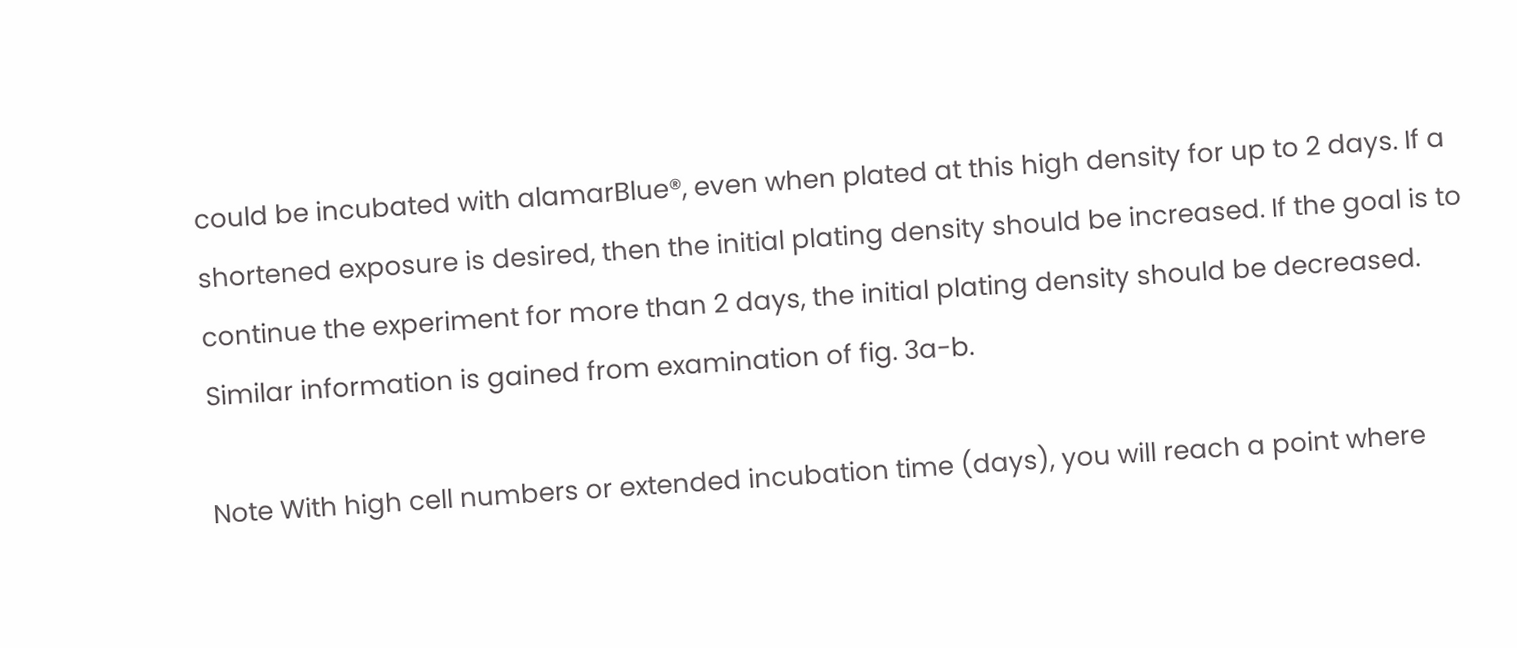could be incubated with alamarBlue®, even when plated at this high density for up to 2 days. If a shortened exposure is desired, then the initial plating density should be increased. If the goal is to continue the experiment for more than 2 days, the initial plating density should be decreased. Similar information is gained from examination of fig. 3a-b.

Note With high cell numbers or extended incubation time (days), you will reach a point where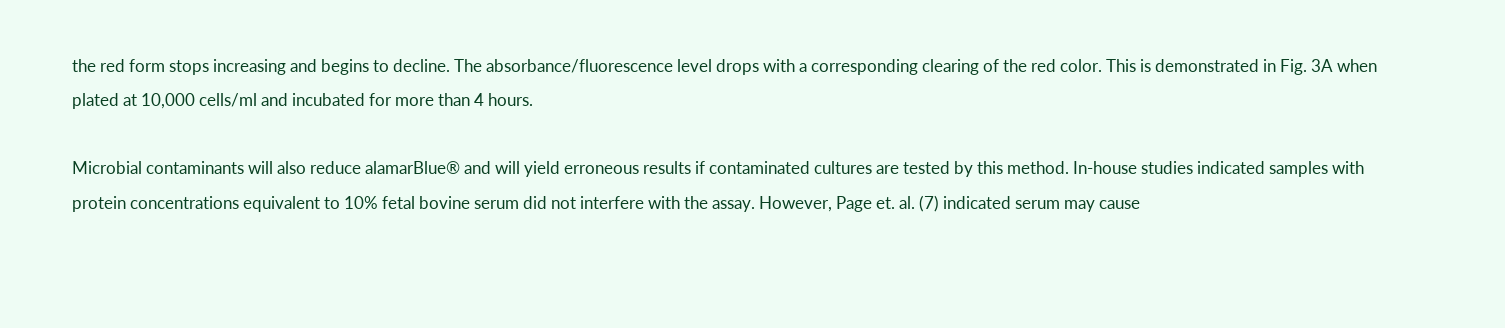the red form stops increasing and begins to decline. The absorbance/fluorescence level drops with a corresponding clearing of the red color. This is demonstrated in Fig. 3A when plated at 10,000 cells/ml and incubated for more than 4 hours.

Microbial contaminants will also reduce alamarBlue® and will yield erroneous results if contaminated cultures are tested by this method. In-house studies indicated samples with protein concentrations equivalent to 10% fetal bovine serum did not interfere with the assay. However, Page et. al. (7) indicated serum may cause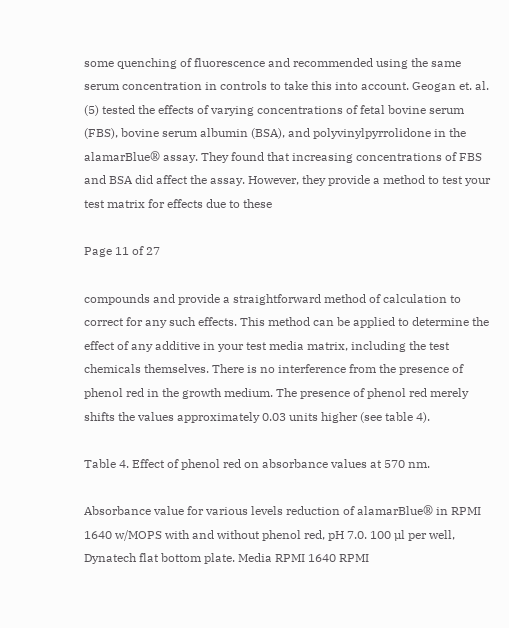some quenching of fluorescence and recommended using the same serum concentration in controls to take this into account. Geogan et. al. (5) tested the effects of varying concentrations of fetal bovine serum (FBS), bovine serum albumin (BSA), and polyvinylpyrrolidone in the alamarBlue® assay. They found that increasing concentrations of FBS and BSA did affect the assay. However, they provide a method to test your test matrix for effects due to these

Page 11 of 27

compounds and provide a straightforward method of calculation to correct for any such effects. This method can be applied to determine the effect of any additive in your test media matrix, including the test chemicals themselves. There is no interference from the presence of phenol red in the growth medium. The presence of phenol red merely shifts the values approximately 0.03 units higher (see table 4).

Table 4. Effect of phenol red on absorbance values at 570 nm.

Absorbance value for various levels reduction of alamarBlue® in RPMI 1640 w/MOPS with and without phenol red, pH 7.0. 100 µl per well, Dynatech flat bottom plate. Media RPMI 1640 RPMI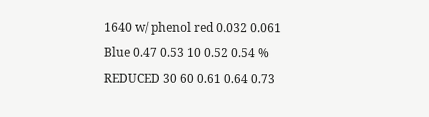1640 w/ phenol red 0.032 0.061 Blue 0.47 0.53 10 0.52 0.54 % REDUCED 30 60 0.61 0.64 0.73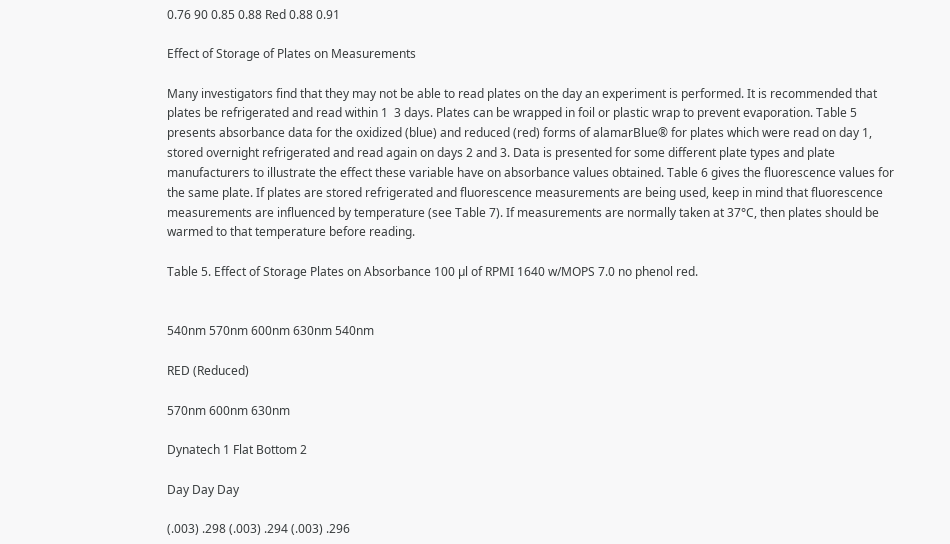0.76 90 0.85 0.88 Red 0.88 0.91

Effect of Storage of Plates on Measurements

Many investigators find that they may not be able to read plates on the day an experiment is performed. It is recommended that plates be refrigerated and read within 1  3 days. Plates can be wrapped in foil or plastic wrap to prevent evaporation. Table 5 presents absorbance data for the oxidized (blue) and reduced (red) forms of alamarBlue® for plates which were read on day 1, stored overnight refrigerated and read again on days 2 and 3. Data is presented for some different plate types and plate manufacturers to illustrate the effect these variable have on absorbance values obtained. Table 6 gives the fluorescence values for the same plate. If plates are stored refrigerated and fluorescence measurements are being used, keep in mind that fluorescence measurements are influenced by temperature (see Table 7). If measurements are normally taken at 37°C, then plates should be warmed to that temperature before reading.

Table 5. Effect of Storage Plates on Absorbance 100 µl of RPMI 1640 w/MOPS 7.0 no phenol red.


540nm 570nm 600nm 630nm 540nm

RED (Reduced)

570nm 600nm 630nm

Dynatech 1 Flat Bottom 2

Day Day Day

(.003) .298 (.003) .294 (.003) .296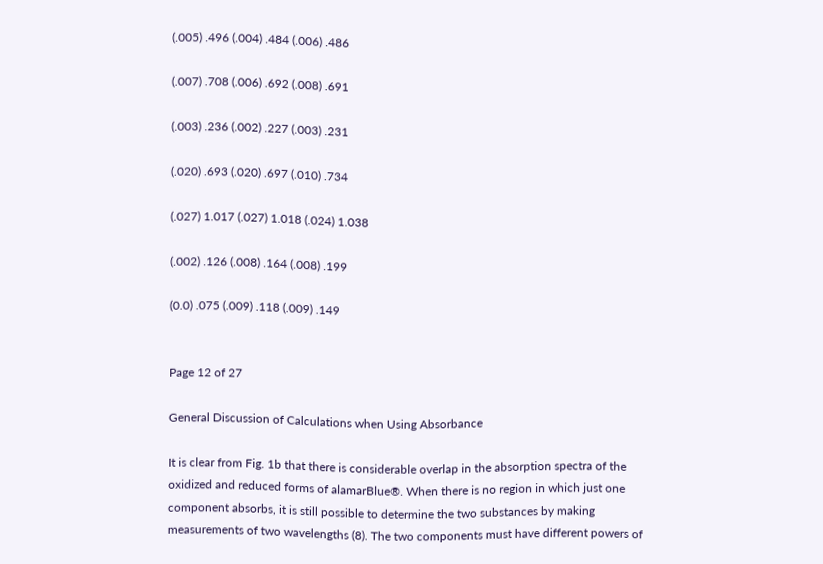(.005) .496 (.004) .484 (.006) .486

(.007) .708 (.006) .692 (.008) .691

(.003) .236 (.002) .227 (.003) .231

(.020) .693 (.020) .697 (.010) .734

(.027) 1.017 (.027) 1.018 (.024) 1.038

(.002) .126 (.008) .164 (.008) .199

(0.0) .075 (.009) .118 (.009) .149


Page 12 of 27

General Discussion of Calculations when Using Absorbance

It is clear from Fig. 1b that there is considerable overlap in the absorption spectra of the oxidized and reduced forms of alamarBlue®. When there is no region in which just one component absorbs, it is still possible to determine the two substances by making measurements of two wavelengths (8). The two components must have different powers of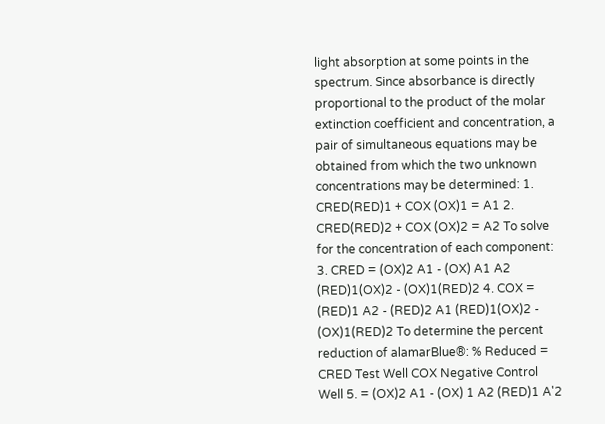light absorption at some points in the spectrum. Since absorbance is directly proportional to the product of the molar extinction coefficient and concentration, a pair of simultaneous equations may be obtained from which the two unknown concentrations may be determined: 1. CRED(RED)1 + COX (OX)1 = A1 2. CRED(RED)2 + COX (OX)2 = A2 To solve for the concentration of each component: 3. CRED = (OX)2 A1 - (OX) A1 A2 (RED)1(OX)2 - (OX)1(RED)2 4. COX = (RED)1 A2 - (RED)2 A1 (RED)1(OX)2 - (OX)1(RED)2 To determine the percent reduction of alamarBlue®: % Reduced = CRED Test Well COX Negative Control Well 5. = (OX)2 A1 - (OX) 1 A2 (RED)1 A'2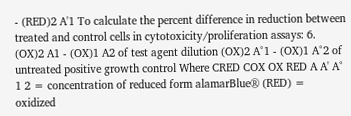- (RED)2 A'1 To calculate the percent difference in reduction between treated and control cells in cytotoxicity/proliferation assays: 6. (OX)2 A1 - (OX)1 A2 of test agent dilution (OX)2 A°1 - (OX)1 A°2 of untreated positive growth control Where CRED COX OX RED A A' A° 1 2 = concentration of reduced form alamarBlue® (RED) = oxidized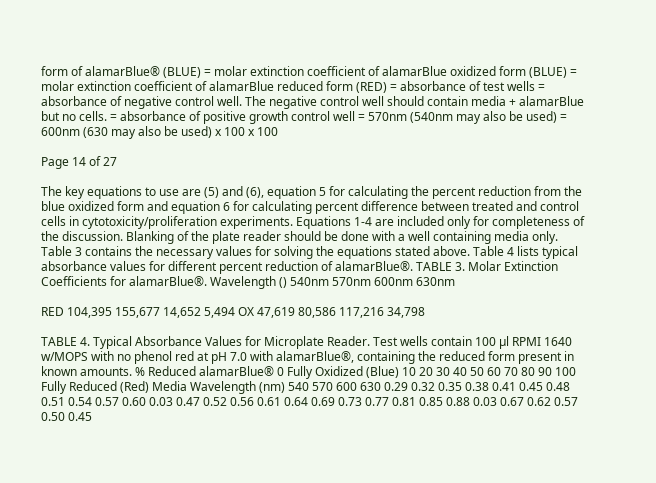form of alamarBlue® (BLUE) = molar extinction coefficient of alamarBlue oxidized form (BLUE) = molar extinction coefficient of alamarBlue reduced form (RED) = absorbance of test wells = absorbance of negative control well. The negative control well should contain media + alamarBlue but no cells. = absorbance of positive growth control well = 570nm (540nm may also be used) = 600nm (630 may also be used) x 100 x 100

Page 14 of 27

The key equations to use are (5) and (6), equation 5 for calculating the percent reduction from the blue oxidized form and equation 6 for calculating percent difference between treated and control cells in cytotoxicity/proliferation experiments. Equations 1-4 are included only for completeness of the discussion. Blanking of the plate reader should be done with a well containing media only. Table 3 contains the necessary values for solving the equations stated above. Table 4 lists typical absorbance values for different percent reduction of alamarBlue®. TABLE 3. Molar Extinction Coefficients for alamarBlue®. Wavelength () 540nm 570nm 600nm 630nm

RED 104,395 155,677 14,652 5,494 OX 47,619 80,586 117,216 34,798

TABLE 4. Typical Absorbance Values for Microplate Reader. Test wells contain 100 µl RPMI 1640 w/MOPS with no phenol red at pH 7.0 with alamarBlue®, containing the reduced form present in known amounts. % Reduced alamarBlue® 0 Fully Oxidized (Blue) 10 20 30 40 50 60 70 80 90 100 Fully Reduced (Red) Media Wavelength (nm) 540 570 600 630 0.29 0.32 0.35 0.38 0.41 0.45 0.48 0.51 0.54 0.57 0.60 0.03 0.47 0.52 0.56 0.61 0.64 0.69 0.73 0.77 0.81 0.85 0.88 0.03 0.67 0.62 0.57 0.50 0.45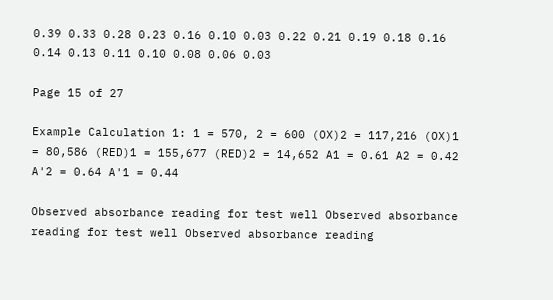0.39 0.33 0.28 0.23 0.16 0.10 0.03 0.22 0.21 0.19 0.18 0.16 0.14 0.13 0.11 0.10 0.08 0.06 0.03

Page 15 of 27

Example Calculation 1: 1 = 570, 2 = 600 (OX)2 = 117,216 (OX)1 = 80,586 (RED)1 = 155,677 (RED)2 = 14,652 A1 = 0.61 A2 = 0.42 A'2 = 0.64 A'1 = 0.44

Observed absorbance reading for test well Observed absorbance reading for test well Observed absorbance reading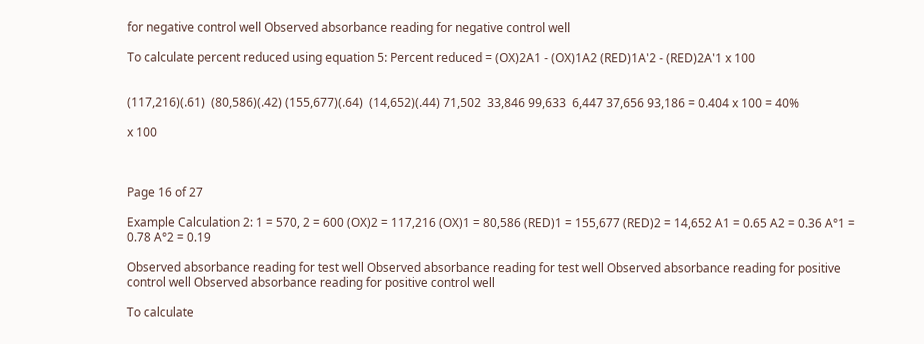for negative control well Observed absorbance reading for negative control well

To calculate percent reduced using equation 5: Percent reduced = (OX)2A1 - (OX)1A2 (RED)1A'2 - (RED)2A'1 x 100


(117,216)(.61)  (80,586)(.42) (155,677)(.64)  (14,652)(.44) 71,502  33,846 99,633  6,447 37,656 93,186 = 0.404 x 100 = 40%

x 100



Page 16 of 27

Example Calculation 2: 1 = 570, 2 = 600 (OX)2 = 117,216 (OX)1 = 80,586 (RED)1 = 155,677 (RED)2 = 14,652 A1 = 0.65 A2 = 0.36 A°1 = 0.78 A°2 = 0.19

Observed absorbance reading for test well Observed absorbance reading for test well Observed absorbance reading for positive control well Observed absorbance reading for positive control well

To calculate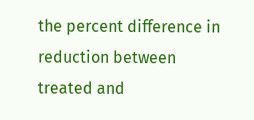the percent difference in reduction between treated and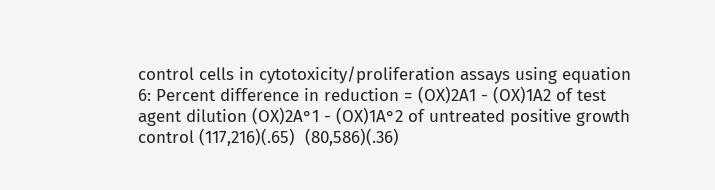control cells in cytotoxicity/proliferation assays using equation 6: Percent difference in reduction = (OX)2A1 - (OX)1A2 of test agent dilution (OX)2A°1 - (OX)1A°2 of untreated positive growth control (117,216)(.65)  (80,586)(.36)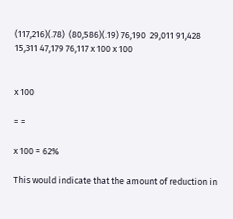(117,216)(.78)  (80,586)(.19) 76,190  29,011 91,428  15,311 47,179 76,117 x 100 x 100


x 100

= =

x 100 = 62%

This would indicate that the amount of reduction in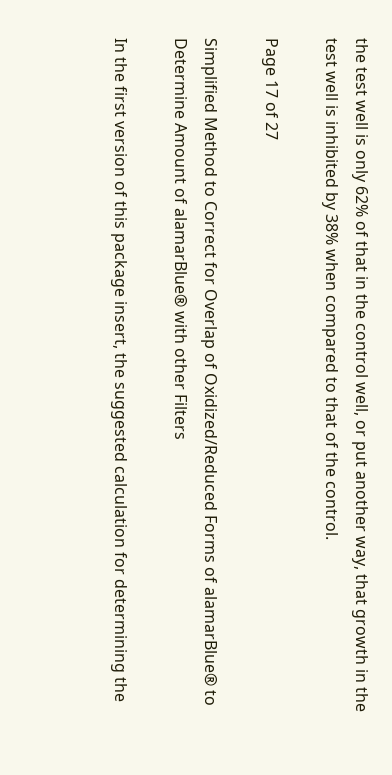the test well is only 62% of that in the control well, or put another way, that growth in the test well is inhibited by 38% when compared to that of the control.

Page 17 of 27

Simplified Method to Correct for Overlap of Oxidized/Reduced Forms of alamarBlue® to Determine Amount of alamarBlue® with other Filters

In the first version of this package insert, the suggested calculation for determining the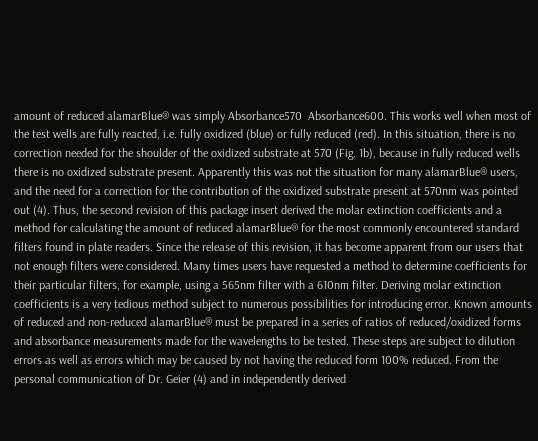amount of reduced alamarBlue® was simply Absorbance570  Absorbance600. This works well when most of the test wells are fully reacted, i.e. fully oxidized (blue) or fully reduced (red). In this situation, there is no correction needed for the shoulder of the oxidized substrate at 570 (Fig. 1b), because in fully reduced wells there is no oxidized substrate present. Apparently this was not the situation for many alamarBlue® users, and the need for a correction for the contribution of the oxidized substrate present at 570nm was pointed out (4). Thus, the second revision of this package insert derived the molar extinction coefficients and a method for calculating the amount of reduced alamarBlue® for the most commonly encountered standard filters found in plate readers. Since the release of this revision, it has become apparent from our users that not enough filters were considered. Many times users have requested a method to determine coefficients for their particular filters, for example, using a 565nm filter with a 610nm filter. Deriving molar extinction coefficients is a very tedious method subject to numerous possibilities for introducing error. Known amounts of reduced and non-reduced alamarBlue® must be prepared in a series of ratios of reduced/oxidized forms and absorbance measurements made for the wavelengths to be tested. These steps are subject to dilution errors as well as errors which may be caused by not having the reduced form 100% reduced. From the personal communication of Dr. Geier (4) and in independently derived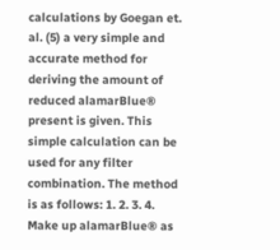calculations by Goegan et. al. (5) a very simple and accurate method for deriving the amount of reduced alamarBlue® present is given. This simple calculation can be used for any filter combination. The method is as follows: 1. 2. 3. 4. Make up alamarBlue® as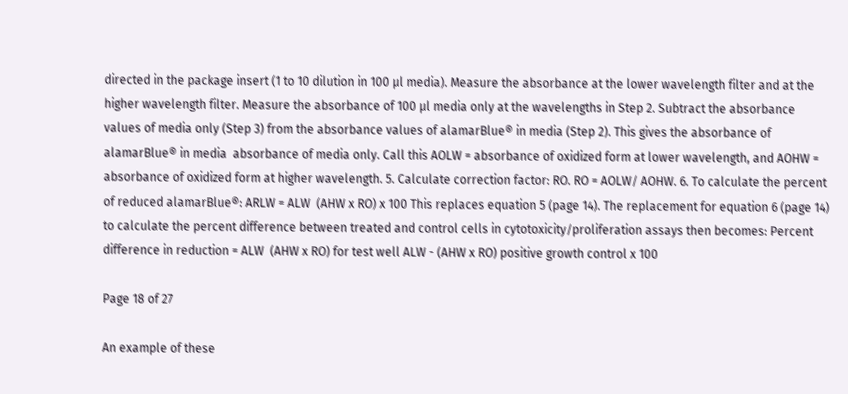directed in the package insert (1 to 10 dilution in 100 µl media). Measure the absorbance at the lower wavelength filter and at the higher wavelength filter. Measure the absorbance of 100 µl media only at the wavelengths in Step 2. Subtract the absorbance values of media only (Step 3) from the absorbance values of alamarBlue® in media (Step 2). This gives the absorbance of alamarBlue® in media  absorbance of media only. Call this AOLW = absorbance of oxidized form at lower wavelength, and AOHW = absorbance of oxidized form at higher wavelength. 5. Calculate correction factor: RO. RO = AOLW/ AOHW. 6. To calculate the percent of reduced alamarBlue®: ARLW = ALW  (AHW x RO) x 100 This replaces equation 5 (page 14). The replacement for equation 6 (page 14) to calculate the percent difference between treated and control cells in cytotoxicity/proliferation assays then becomes: Percent difference in reduction = ALW  (AHW x RO) for test well ALW - (AHW x RO) positive growth control x 100

Page 18 of 27

An example of these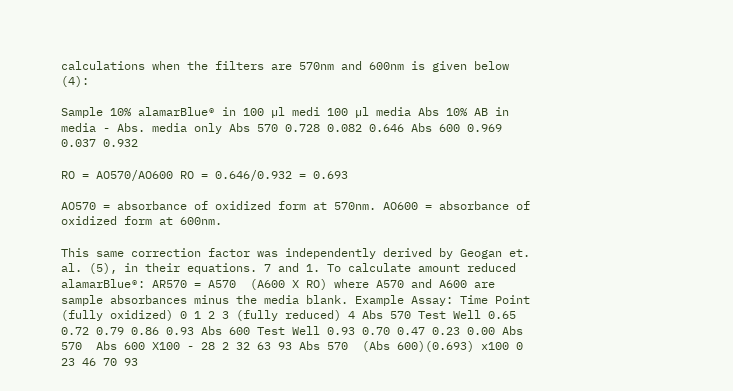calculations when the filters are 570nm and 600nm is given below (4):

Sample 10% alamarBlue® in 100 µl medi 100 µl media Abs 10% AB in media - Abs. media only Abs 570 0.728 0.082 0.646 Abs 600 0.969 0.037 0.932

RO = AO570/AO600 RO = 0.646/0.932 = 0.693

AO570 = absorbance of oxidized form at 570nm. AO600 = absorbance of oxidized form at 600nm.

This same correction factor was independently derived by Geogan et. al. (5), in their equations. 7 and 1. To calculate amount reduced alamarBlue®: AR570 = A570  (A600 X RO) where A570 and A600 are sample absorbances minus the media blank. Example Assay: Time Point (fully oxidized) 0 1 2 3 (fully reduced) 4 Abs 570 Test Well 0.65 0.72 0.79 0.86 0.93 Abs 600 Test Well 0.93 0.70 0.47 0.23 0.00 Abs 570  Abs 600 X100 - 28 2 32 63 93 Abs 570  (Abs 600)(0.693) x100 0 23 46 70 93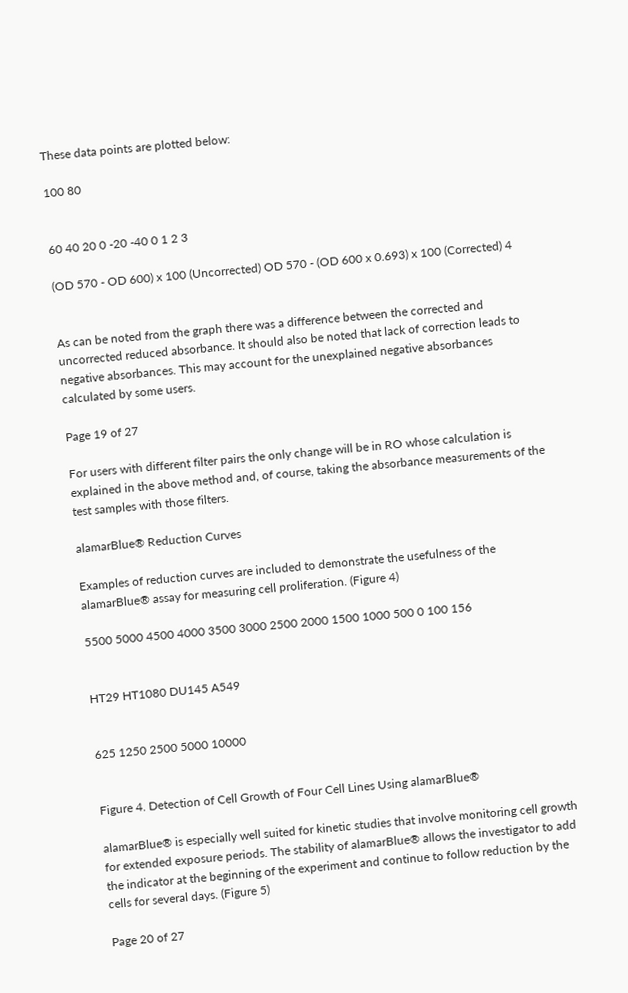These data points are plotted below:

100 80


60 40 20 0 -20 -40 0 1 2 3

(OD 570 - OD 600) x 100 (Uncorrected) OD 570 - (OD 600 x 0.693) x 100 (Corrected) 4


As can be noted from the graph there was a difference between the corrected and uncorrected reduced absorbance. It should also be noted that lack of correction leads to negative absorbances. This may account for the unexplained negative absorbances calculated by some users.

Page 19 of 27

For users with different filter pairs the only change will be in RO whose calculation is explained in the above method and, of course, taking the absorbance measurements of the test samples with those filters.

alamarBlue® Reduction Curves

Examples of reduction curves are included to demonstrate the usefulness of the alamarBlue® assay for measuring cell proliferation. (Figure 4)

5500 5000 4500 4000 3500 3000 2500 2000 1500 1000 500 0 100 156


HT29 HT1080 DU145 A549


625 1250 2500 5000 10000


Figure 4. Detection of Cell Growth of Four Cell Lines Using alamarBlue®

alamarBlue® is especially well suited for kinetic studies that involve monitoring cell growth for extended exposure periods. The stability of alamarBlue® allows the investigator to add the indicator at the beginning of the experiment and continue to follow reduction by the cells for several days. (Figure 5)

Page 20 of 27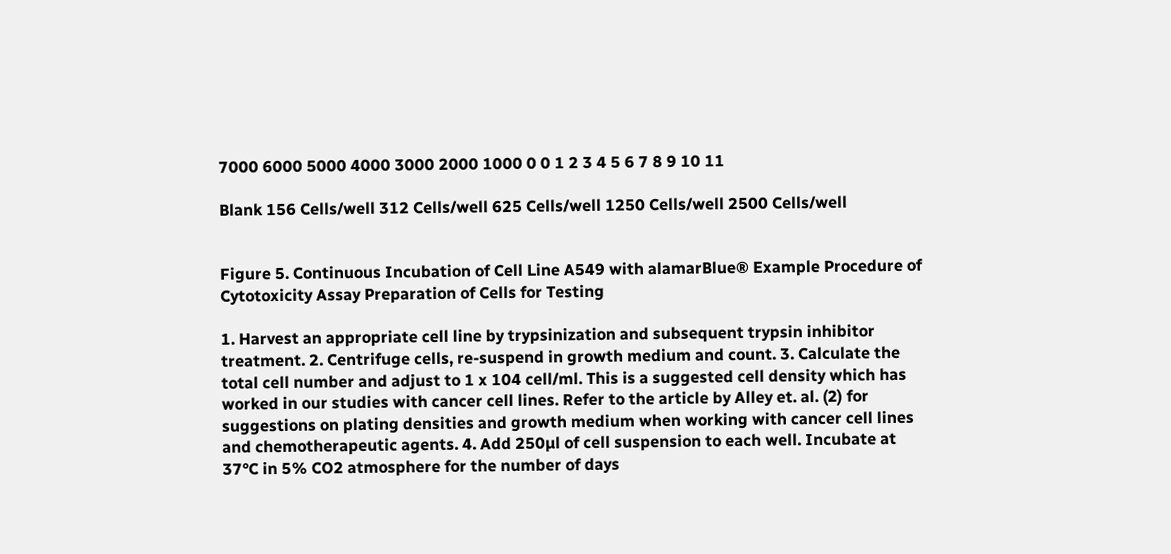7000 6000 5000 4000 3000 2000 1000 0 0 1 2 3 4 5 6 7 8 9 10 11

Blank 156 Cells/well 312 Cells/well 625 Cells/well 1250 Cells/well 2500 Cells/well


Figure 5. Continuous Incubation of Cell Line A549 with alamarBlue® Example Procedure of Cytotoxicity Assay Preparation of Cells for Testing

1. Harvest an appropriate cell line by trypsinization and subsequent trypsin inhibitor treatment. 2. Centrifuge cells, re-suspend in growth medium and count. 3. Calculate the total cell number and adjust to 1 x 104 cell/ml. This is a suggested cell density which has worked in our studies with cancer cell lines. Refer to the article by Alley et. al. (2) for suggestions on plating densities and growth medium when working with cancer cell lines and chemotherapeutic agents. 4. Add 250µl of cell suspension to each well. Incubate at 37°C in 5% CO2 atmosphere for the number of days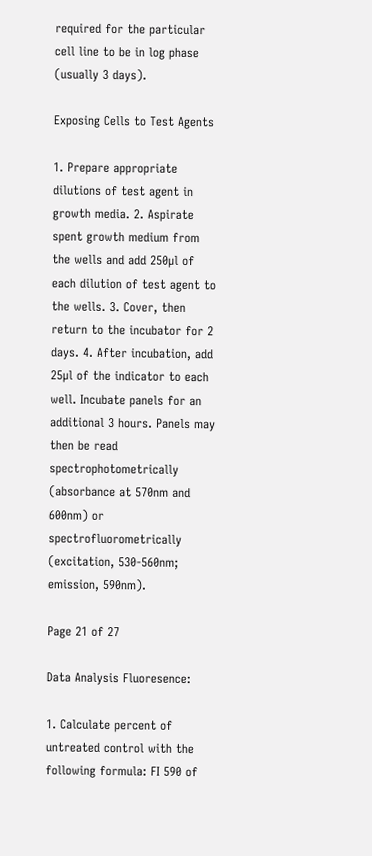required for the particular cell line to be in log phase (usually 3 days).

Exposing Cells to Test Agents

1. Prepare appropriate dilutions of test agent in growth media. 2. Aspirate spent growth medium from the wells and add 250µl of each dilution of test agent to the wells. 3. Cover, then return to the incubator for 2 days. 4. After incubation, add 25µl of the indicator to each well. Incubate panels for an additional 3 hours. Panels may then be read spectrophotometrically (absorbance at 570nm and 600nm) or spectrofluorometrically (excitation, 530-560nm; emission, 590nm).

Page 21 of 27

Data Analysis Fluoresence:

1. Calculate percent of untreated control with the following formula: FI 590 of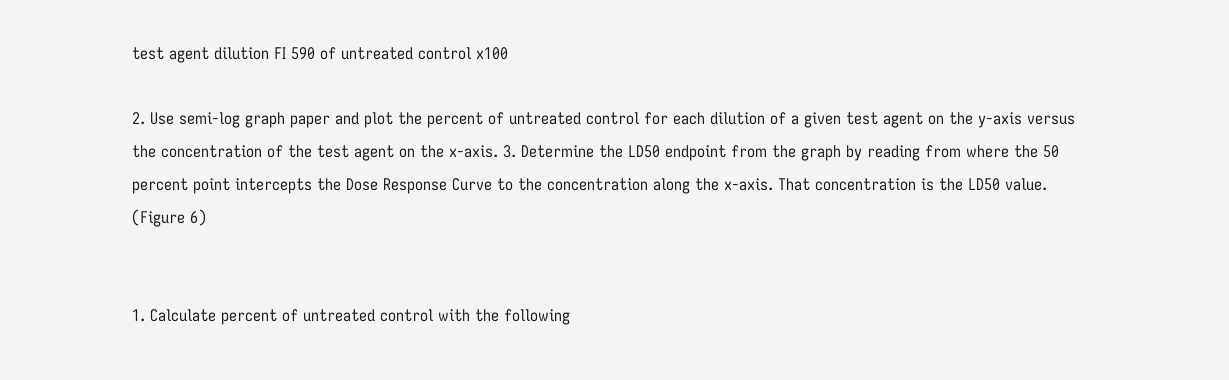test agent dilution FI 590 of untreated control x100

2. Use semi-log graph paper and plot the percent of untreated control for each dilution of a given test agent on the y-axis versus the concentration of the test agent on the x-axis. 3. Determine the LD50 endpoint from the graph by reading from where the 50 percent point intercepts the Dose Response Curve to the concentration along the x-axis. That concentration is the LD50 value. (Figure 6)


1. Calculate percent of untreated control with the following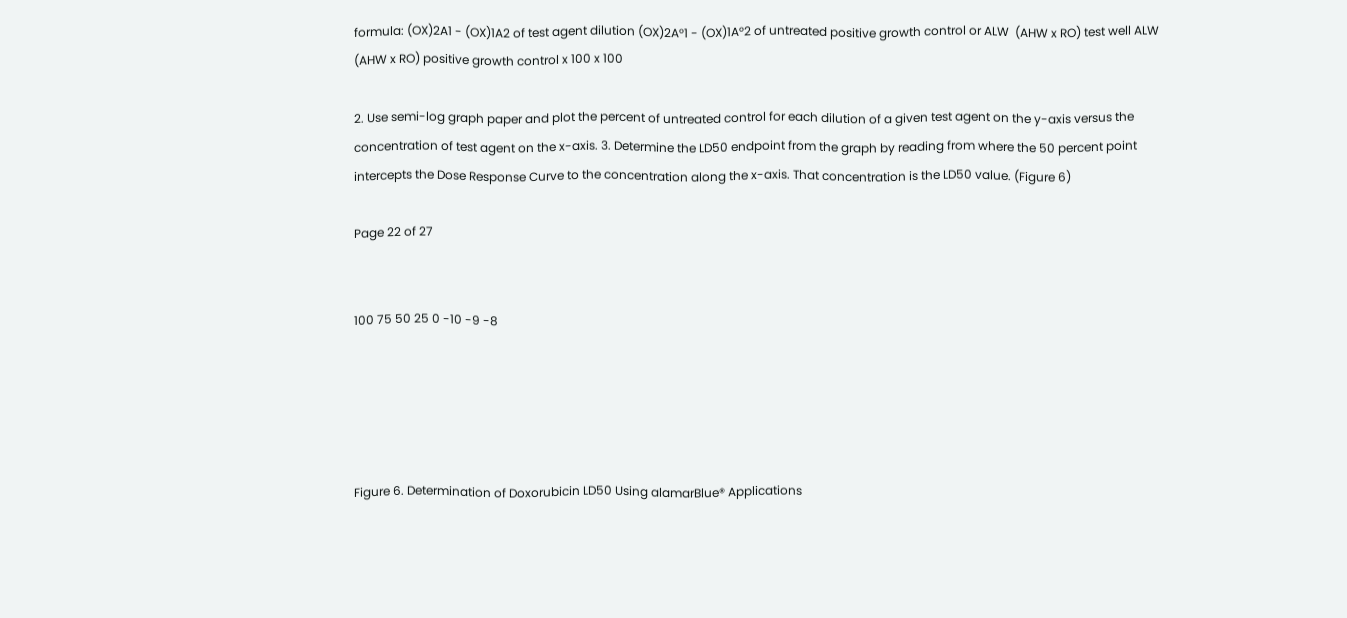formula: (OX)2A1 - (OX)1A2 of test agent dilution (OX)2A°1 - (OX)1A°2 of untreated positive growth control or ALW  (AHW x RO) test well ALW  (AHW x RO) positive growth control x 100 x 100

2. Use semi-log graph paper and plot the percent of untreated control for each dilution of a given test agent on the y-axis versus the concentration of test agent on the x-axis. 3. Determine the LD50 endpoint from the graph by reading from where the 50 percent point intercepts the Dose Response Curve to the concentration along the x-axis. That concentration is the LD50 value. (Figure 6)

Page 22 of 27


100 75 50 25 0 -10 -9 -8





Figure 6. Determination of Doxorubicin LD50 Using alamarBlue® Applications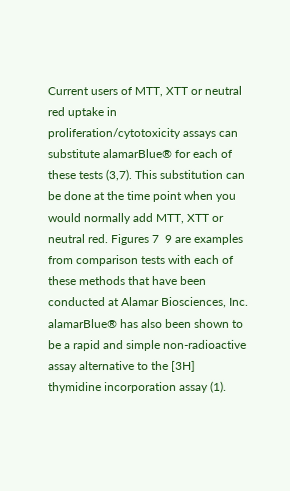Current users of MTT, XTT or neutral red uptake in proliferation/cytotoxicity assays can substitute alamarBlue® for each of these tests (3,7). This substitution can be done at the time point when you would normally add MTT, XTT or neutral red. Figures 7  9 are examples from comparison tests with each of these methods that have been conducted at Alamar Biosciences, Inc. alamarBlue® has also been shown to be a rapid and simple non-radioactive assay alternative to the [3H] thymidine incorporation assay (1).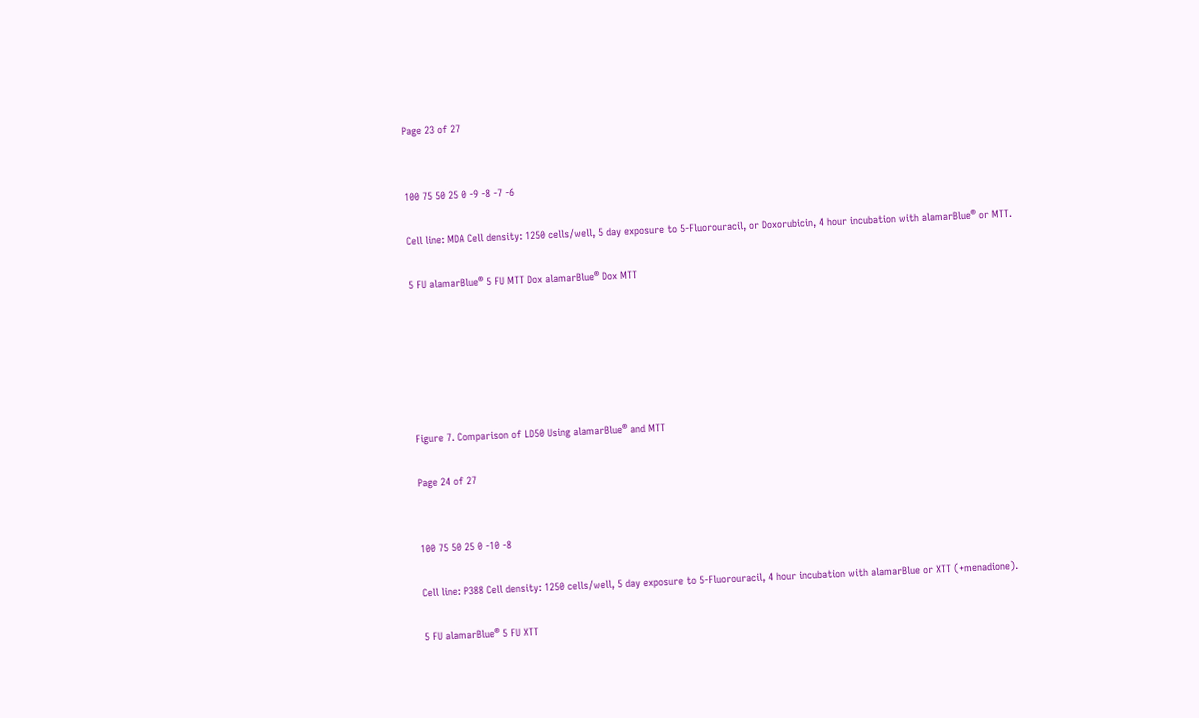Page 23 of 27


100 75 50 25 0 -9 -8 -7 -6

Cell line: MDA Cell density: 1250 cells/well, 5 day exposure to 5-Fluorouracil, or Doxorubicin, 4 hour incubation with alamarBlue® or MTT.

5 FU alamarBlue® 5 FU MTT Dox alamarBlue® Dox MTT






Figure 7. Comparison of LD50 Using alamarBlue® and MTT

Page 24 of 27


100 75 50 25 0 -10 -8

Cell line: P388 Cell density: 1250 cells/well, 5 day exposure to 5-Fluorouracil, 4 hour incubation with alamarBlue or XTT (+menadione).

5 FU alamarBlue® 5 FU XTT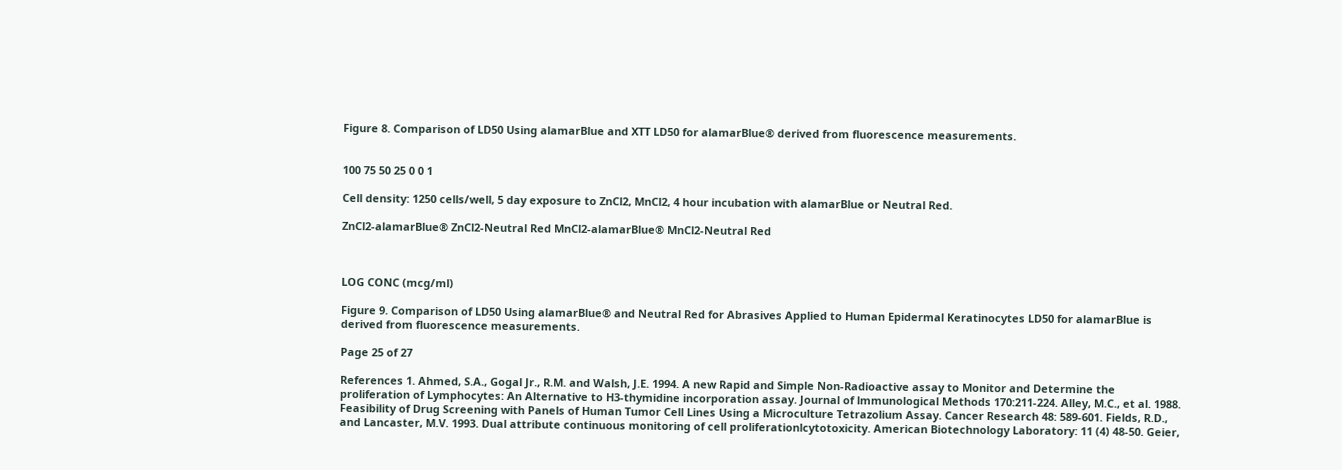Figure 8. Comparison of LD50 Using alamarBlue and XTT LD50 for alamarBlue® derived from fluorescence measurements.


100 75 50 25 0 0 1

Cell density: 1250 cells/well, 5 day exposure to ZnCl2, MnCl2, 4 hour incubation with alamarBlue or Neutral Red.

ZnCl2-alamarBlue® ZnCl2-Neutral Red MnCl2-alamarBlue® MnCl2-Neutral Red



LOG CONC (mcg/ml)

Figure 9. Comparison of LD50 Using alamarBlue® and Neutral Red for Abrasives Applied to Human Epidermal Keratinocytes LD50 for alamarBlue is derived from fluorescence measurements.

Page 25 of 27

References 1. Ahmed, S.A., Gogal Jr., R.M. and Walsh, J.E. 1994. A new Rapid and Simple Non-Radioactive assay to Monitor and Determine the proliferation of Lymphocytes: An Alternative to H3-thymidine incorporation assay. Journal of lmmunological Methods 170:211-224. Alley, M.C., et al. 1988. Feasibility of Drug Screening with Panels of Human Tumor Cell Lines Using a Microculture Tetrazolium Assay. Cancer Research 48: 589-601. Fields, R.D., and Lancaster, M.V. 1993. Dual attribute continuous monitoring of cell proliferationlcytotoxicity. American Biotechnology Laboratory: 11 (4) 48-50. Geier,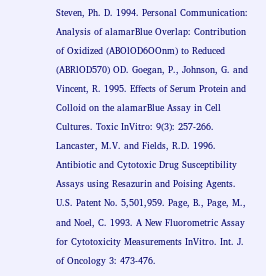Steven, Ph. D. 1994. Personal Communication: Analysis of alamarBlue Overlap: Contribution of Oxidized (ABOlOD6OOnm) to Reduced (ABRlOD570) OD. Goegan, P., Johnson, G. and Vincent, R. 1995. Effects of Serum Protein and Colloid on the alamarBlue Assay in Cell Cultures. Toxic InVitro: 9(3): 257-266. Lancaster, M.V. and Fields, R.D. 1996. Antibiotic and Cytotoxic Drug Susceptibility Assays using Resazurin and Poising Agents. U.S. Patent No. 5,501,959. Page, B., Page, M., and Noel, C. 1993. A New Fluorometric Assay for Cytotoxicity Measurements InVitro. Int. J. of Oncology 3: 473-476.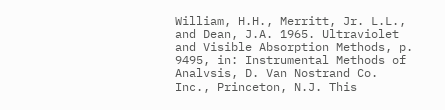William, H.H., Merritt, Jr. L.L., and Dean, J.A. 1965. Ultraviolet and Visible Absorption Methods, p. 9495, in: Instrumental Methods of Analvsis, D. Van Nostrand Co. Inc., Princeton, N.J. This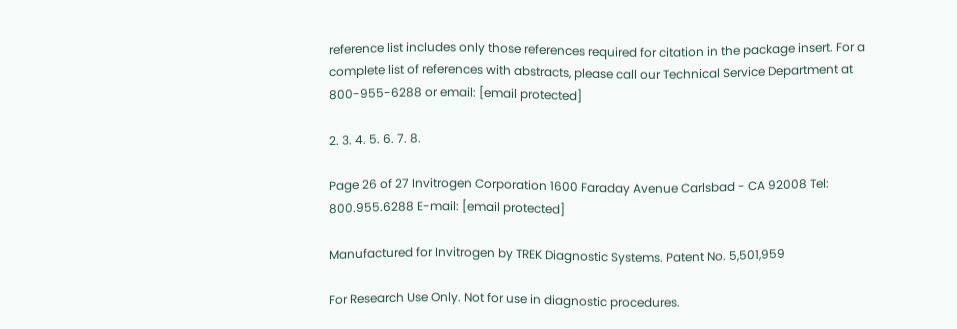reference list includes only those references required for citation in the package insert. For a complete list of references with abstracts, please call our Technical Service Department at 800-955-6288 or email: [email protected]

2. 3. 4. 5. 6. 7. 8.

Page 26 of 27 Invitrogen Corporation 1600 Faraday Avenue Carlsbad - CA 92008 Tel: 800.955.6288 E-mail: [email protected]

Manufactured for Invitrogen by TREK Diagnostic Systems. Patent No. 5,501,959

For Research Use Only. Not for use in diagnostic procedures.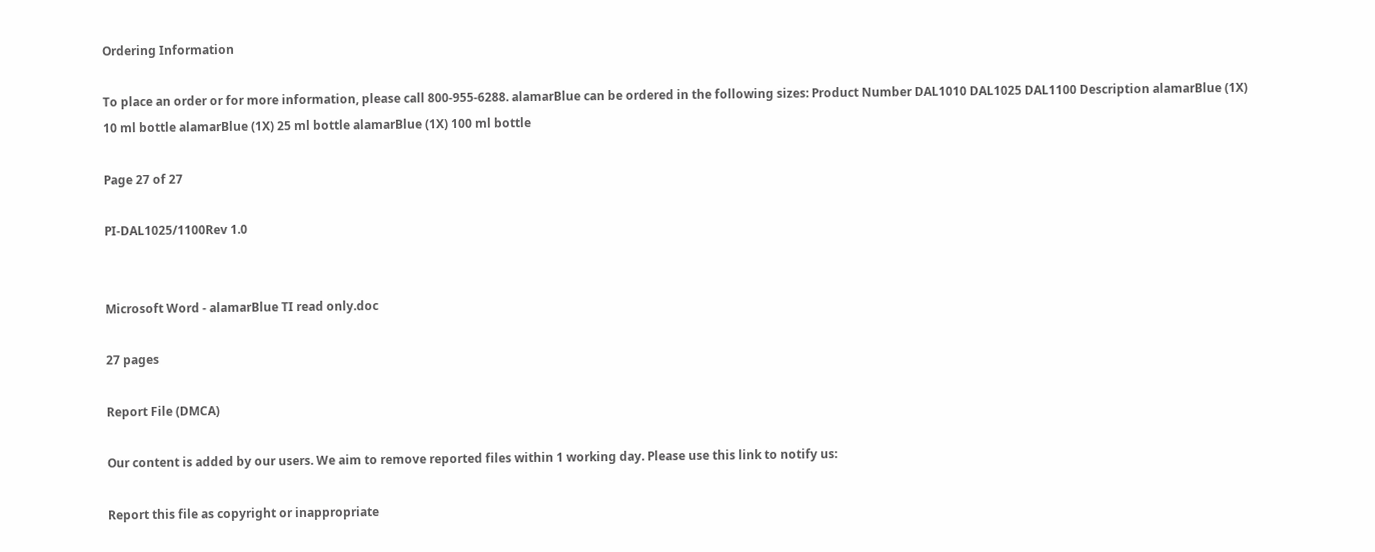Ordering Information

To place an order or for more information, please call 800-955-6288. alamarBlue can be ordered in the following sizes: Product Number DAL1010 DAL1025 DAL1100 Description alamarBlue (1X) 10 ml bottle alamarBlue (1X) 25 ml bottle alamarBlue (1X) 100 ml bottle

Page 27 of 27

PI-DAL1025/1100Rev 1.0


Microsoft Word - alamarBlue TI read only.doc

27 pages

Report File (DMCA)

Our content is added by our users. We aim to remove reported files within 1 working day. Please use this link to notify us:

Report this file as copyright or inappropriate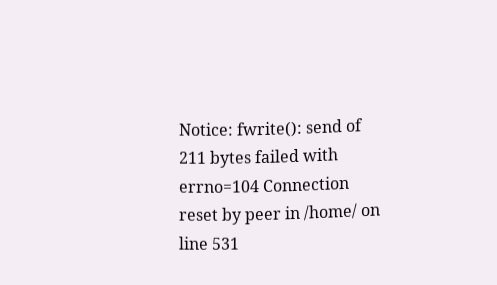Notice: fwrite(): send of 211 bytes failed with errno=104 Connection reset by peer in /home/ on line 531